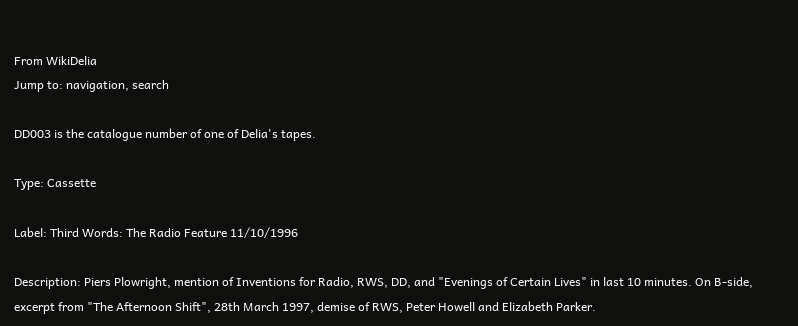From WikiDelia
Jump to: navigation, search

DD003 is the catalogue number of one of Delia's tapes.

Type: Cassette

Label: Third Words: The Radio Feature 11/10/1996

Description: Piers Plowright, mention of Inventions for Radio, RWS, DD, and "Evenings of Certain Lives" in last 10 minutes. On B-side, excerpt from "The Afternoon Shift", 28th March 1997, demise of RWS, Peter Howell and Elizabeth Parker.